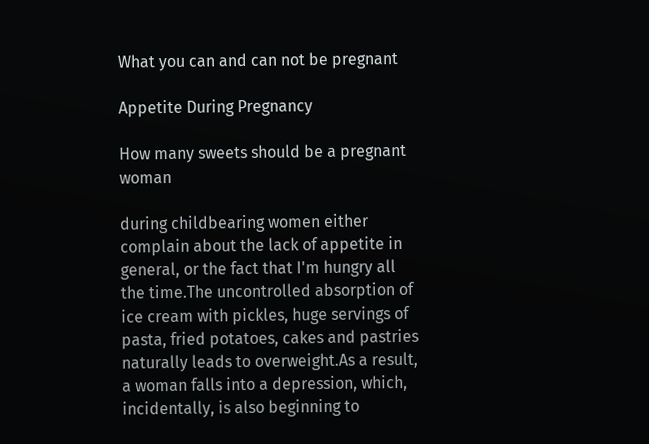What you can and can not be pregnant

Appetite During Pregnancy

How many sweets should be a pregnant woman

during childbearing women either complain about the lack of appetite in general, or the fact that I'm hungry all the time.The uncontrolled absorption of ice cream with pickles, huge servings of pasta, fried potatoes, cakes and pastries naturally leads to overweight.As a result, a woman falls into a depression, which, incidentally, is also beginning to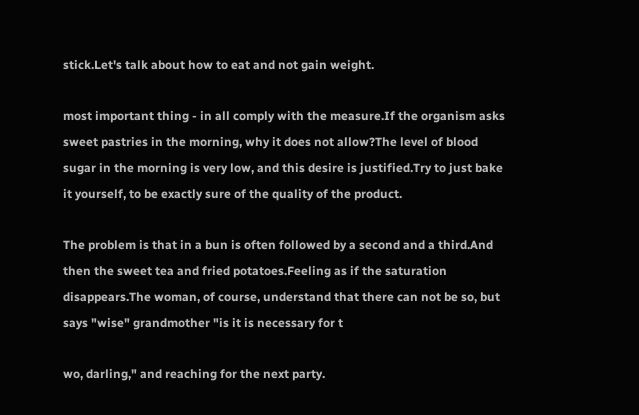stick.Let's talk about how to eat and not gain weight.

most important thing - in all comply with the measure.If the organism asks sweet pastries in the morning, why it does not allow?The level of blood sugar in the morning is very low, and this desire is justified.Try to just bake it yourself, to be exactly sure of the quality of the product.

The problem is that in a bun is often followed by a second and a third.And then the sweet tea and fried potatoes.Feeling as if the saturation disappears.The woman, of course, understand that there can not be so, but says "wise" grandmother "is it is necessary for t

wo, darling," and reaching for the next party.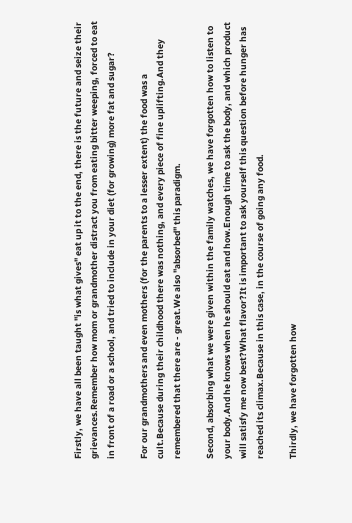Firstly, we have all been taught "is what gives" eat up it to the end, there is the future and seize their grievances.Remember how mom or grandmother distract you from eating bitter weeping, forced to eat in front of a road or a school, and tried to include in your diet (for growing) more fat and sugar?

For our grandmothers and even mothers (for the parents to a lesser extent) the food was a cult.Because during their childhood there was nothing, and every piece of fine uplifting.And they remembered that there are - great.We also "absorbed" this paradigm.

Second, absorbing what we were given within the family watches, we have forgotten how to listen to your body.And he knows when he should eat and how.Enough time to ask the body, and which product will satisfy me now best?What flavor?It is important to ask yourself this question before hunger has reached its climax.Because in this case, in the course of going any food.

Thirdly, we have forgotten how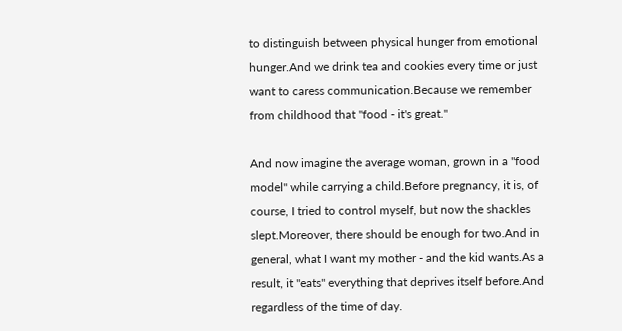to distinguish between physical hunger from emotional hunger.And we drink tea and cookies every time or just want to caress communication.Because we remember from childhood that "food - it's great."

And now imagine the average woman, grown in a "food model" while carrying a child.Before pregnancy, it is, of course, I tried to control myself, but now the shackles slept.Moreover, there should be enough for two.And in general, what I want my mother - and the kid wants.As a result, it "eats" everything that deprives itself before.And regardless of the time of day.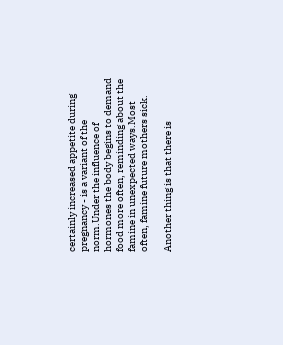certainly increased appetite during pregnancy - is a variant of the norm.Under the influence of hormones the body begins to demand food more often, reminding about the famine in unexpected ways.Most often, famine future mothers sick.

Another thing is that there is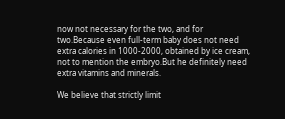now not necessary for the two, and for two.Because even full-term baby does not need extra calories in 1000-2000, obtained by ice cream, not to mention the embryo.But he definitely need extra vitamins and minerals.

We believe that strictly limit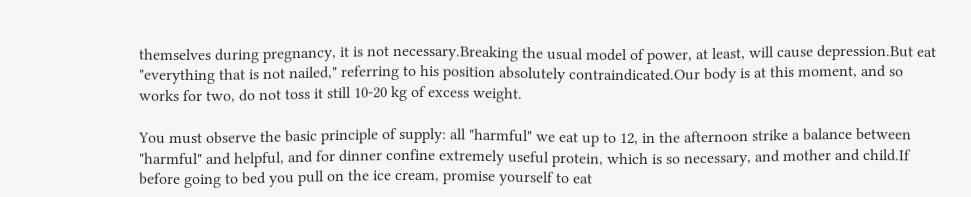themselves during pregnancy, it is not necessary.Breaking the usual model of power, at least, will cause depression.But eat "everything that is not nailed," referring to his position absolutely contraindicated.Our body is at this moment, and so works for two, do not toss it still 10-20 kg of excess weight.

You must observe the basic principle of supply: all "harmful" we eat up to 12, in the afternoon strike a balance between "harmful" and helpful, and for dinner confine extremely useful protein, which is so necessary, and mother and child.If before going to bed you pull on the ice cream, promise yourself to eat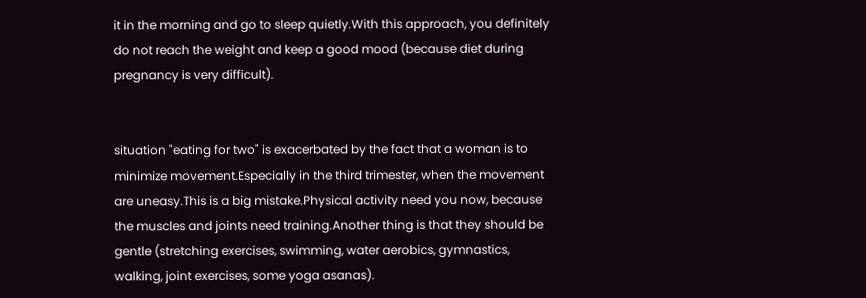it in the morning and go to sleep quietly.With this approach, you definitely do not reach the weight and keep a good mood (because diet during pregnancy is very difficult).


situation "eating for two" is exacerbated by the fact that a woman is to minimize movement.Especially in the third trimester, when the movement are uneasy.This is a big mistake.Physical activity need you now, because the muscles and joints need training.Another thing is that they should be gentle (stretching exercises, swimming, water aerobics, gymnastics, walking, joint exercises, some yoga asanas).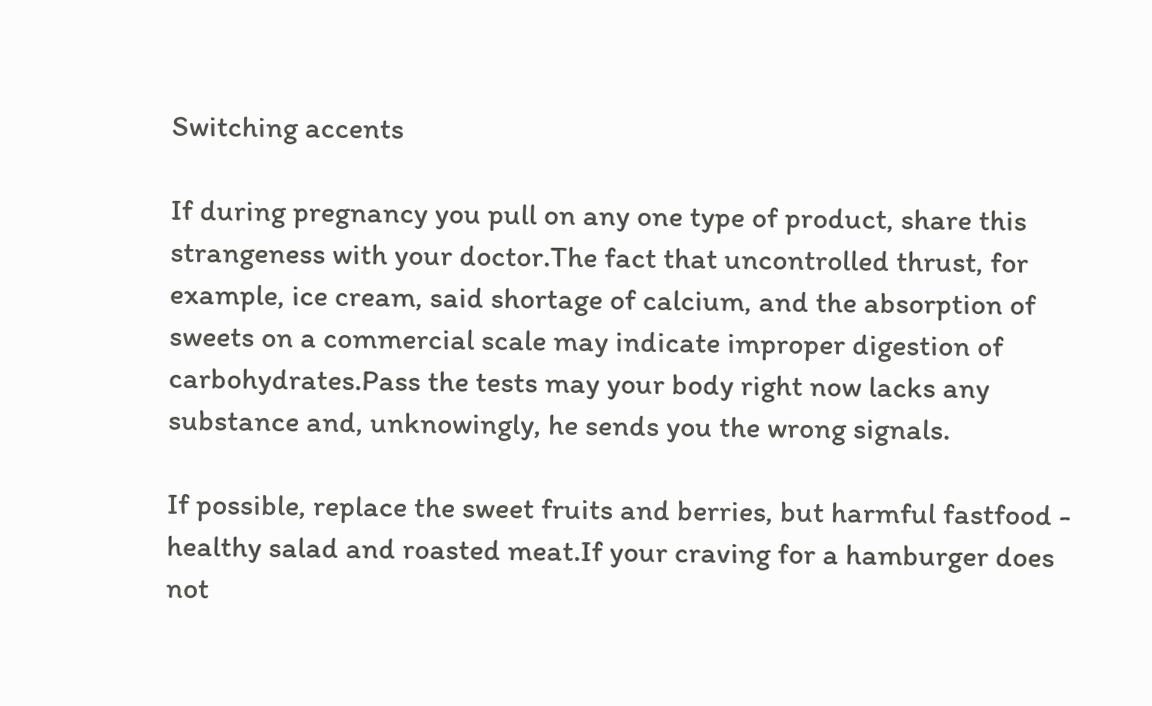Switching accents

If during pregnancy you pull on any one type of product, share this strangeness with your doctor.The fact that uncontrolled thrust, for example, ice cream, said shortage of calcium, and the absorption of sweets on a commercial scale may indicate improper digestion of carbohydrates.Pass the tests may your body right now lacks any substance and, unknowingly, he sends you the wrong signals.

If possible, replace the sweet fruits and berries, but harmful fastfood - healthy salad and roasted meat.If your craving for a hamburger does not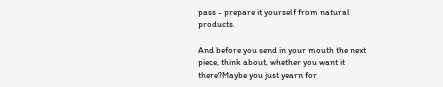pass - prepare it yourself from natural products.

And before you send in your mouth the next piece, think about, whether you want it there?Maybe you just yearn for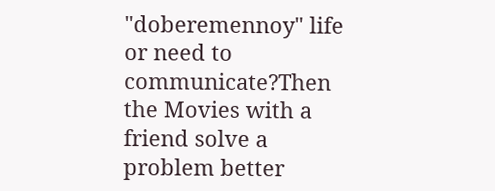"doberemennoy" life or need to communicate?Then the Movies with a friend solve a problem better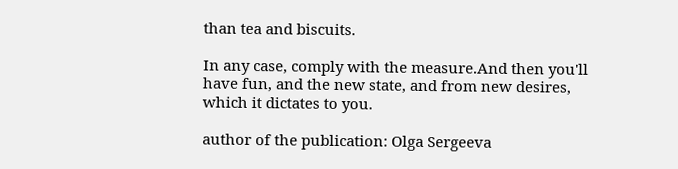than tea and biscuits.

In any case, comply with the measure.And then you'll have fun, and the new state, and from new desires, which it dictates to you.

author of the publication: Olga Sergeeva